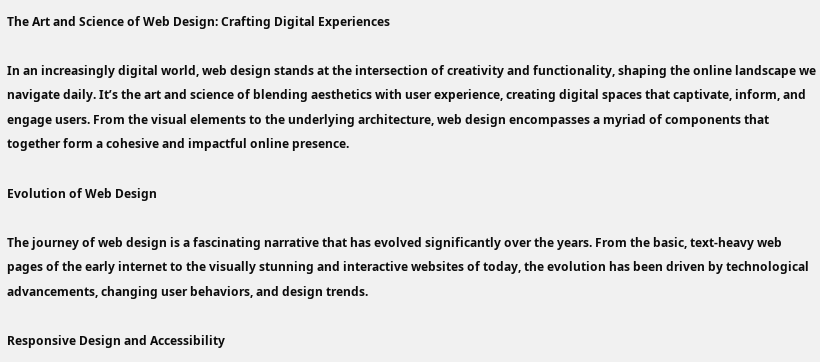The Art and Science of Web Design: Crafting Digital Experiences

In an increasingly digital world, web design stands at the intersection of creativity and functionality, shaping the online landscape we navigate daily. It’s the art and science of blending aesthetics with user experience, creating digital spaces that captivate, inform, and engage users. From the visual elements to the underlying architecture, web design encompasses a myriad of components that together form a cohesive and impactful online presence.

Evolution of Web Design

The journey of web design is a fascinating narrative that has evolved significantly over the years. From the basic, text-heavy web pages of the early internet to the visually stunning and interactive websites of today, the evolution has been driven by technological advancements, changing user behaviors, and design trends.

Responsive Design and Accessibility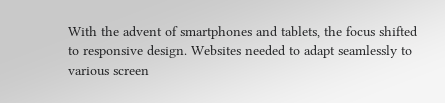With the advent of smartphones and tablets, the focus shifted to responsive design. Websites needed to adapt seamlessly to various screen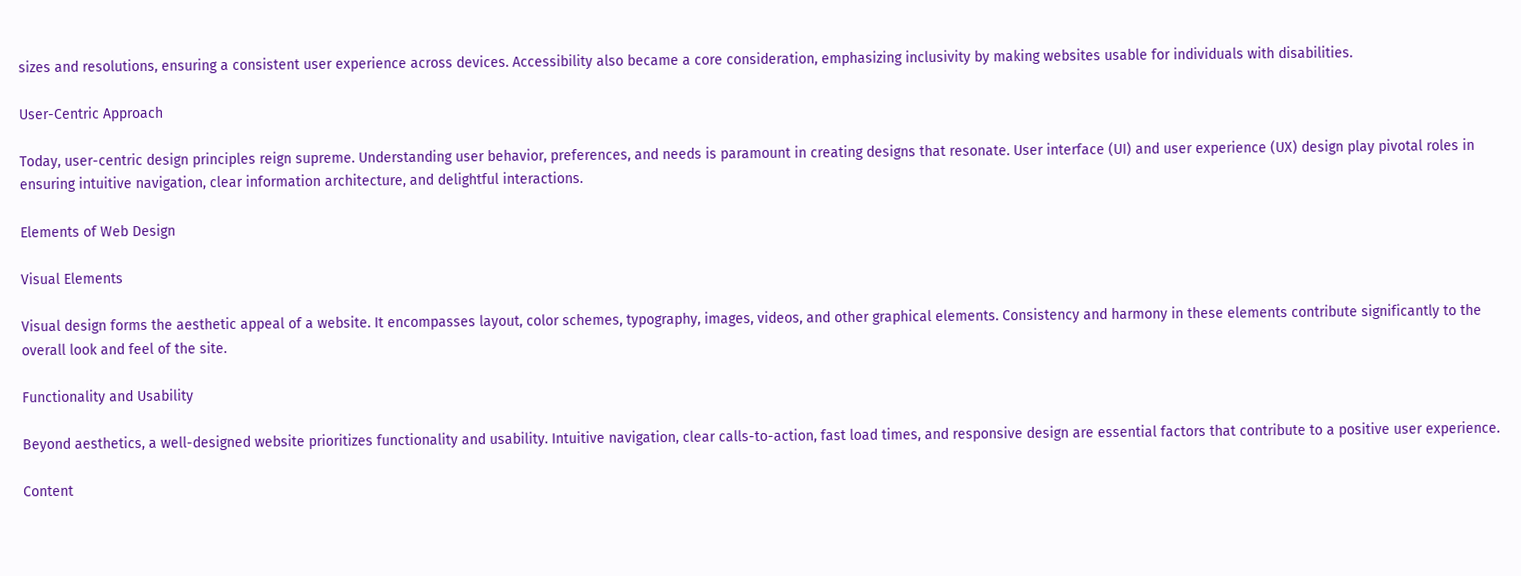sizes and resolutions, ensuring a consistent user experience across devices. Accessibility also became a core consideration, emphasizing inclusivity by making websites usable for individuals with disabilities.

User-Centric Approach

Today, user-centric design principles reign supreme. Understanding user behavior, preferences, and needs is paramount in creating designs that resonate. User interface (UI) and user experience (UX) design play pivotal roles in ensuring intuitive navigation, clear information architecture, and delightful interactions.

Elements of Web Design

Visual Elements

Visual design forms the aesthetic appeal of a website. It encompasses layout, color schemes, typography, images, videos, and other graphical elements. Consistency and harmony in these elements contribute significantly to the overall look and feel of the site.

Functionality and Usability

Beyond aesthetics, a well-designed website prioritizes functionality and usability. Intuitive navigation, clear calls-to-action, fast load times, and responsive design are essential factors that contribute to a positive user experience.

Content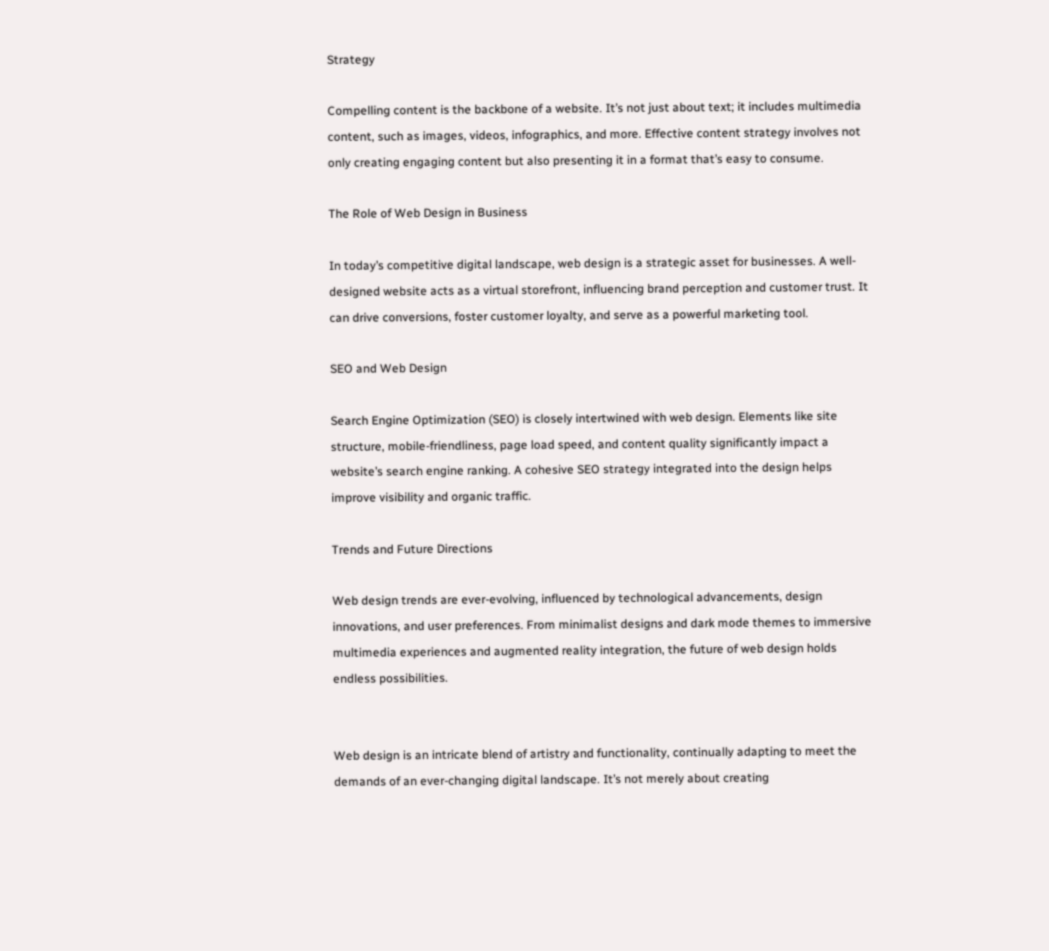Strategy

Compelling content is the backbone of a website. It’s not just about text; it includes multimedia content, such as images, videos, infographics, and more. Effective content strategy involves not only creating engaging content but also presenting it in a format that’s easy to consume.

The Role of Web Design in Business

In today’s competitive digital landscape, web design is a strategic asset for businesses. A well-designed website acts as a virtual storefront, influencing brand perception and customer trust. It can drive conversions, foster customer loyalty, and serve as a powerful marketing tool.

SEO and Web Design

Search Engine Optimization (SEO) is closely intertwined with web design. Elements like site structure, mobile-friendliness, page load speed, and content quality significantly impact a website’s search engine ranking. A cohesive SEO strategy integrated into the design helps improve visibility and organic traffic.

Trends and Future Directions

Web design trends are ever-evolving, influenced by technological advancements, design innovations, and user preferences. From minimalist designs and dark mode themes to immersive multimedia experiences and augmented reality integration, the future of web design holds endless possibilities.


Web design is an intricate blend of artistry and functionality, continually adapting to meet the demands of an ever-changing digital landscape. It’s not merely about creating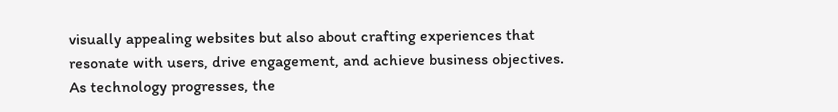visually appealing websites but also about crafting experiences that resonate with users, drive engagement, and achieve business objectives. As technology progresses, the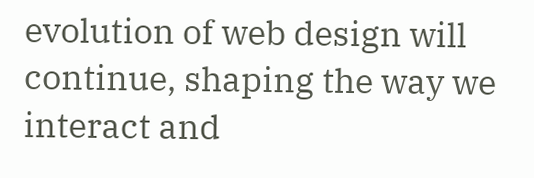evolution of web design will continue, shaping the way we interact and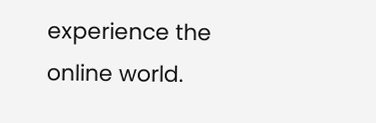experience the online world.